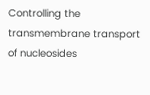Controlling the transmembrane transport of nucleosides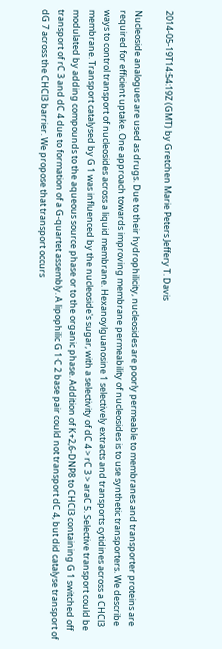2014-05-19T14:54:19Z (GMT) by Gretchen Marie Peters Jeffery T. Davis

Nucleoside analogues are used as drugs. Due to their hydrophilicity, nucleosides are poorly permeable to membranes and transporter proteins are required for efficient uptake. One approach towards improving membrane permeability of nucleosides is to use synthetic transporters. We describe ways to control transport of nucleosides across a liquid membrane. Hexanoylguanosine 1 selectively extracts and transports cytidines across a CHCl3 membrane. Transport catalysed by G 1 was influenced by the nucleoside's sugar, with a selectivity of dC 4 > rC 3 > araC 5. Selective transport could be modulated by adding compounds to the aqueous source phase or to the organic phase. Addition of K+2,6-DNP8 to CHCl3 containing G 1 switched off transport of rC 3 and dC 4 due to formation of a G-quartet assembly. A lipophilic G 1·C 2 base pair could not transport dC 4, but did catalyse transport of dG 7 across the CHCl3 barrier. We propose that transport occurs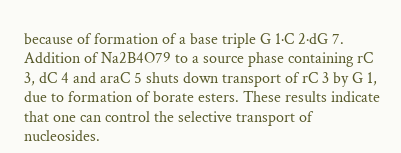because of formation of a base triple G 1·C 2·dG 7. Addition of Na2B4O79 to a source phase containing rC 3, dC 4 and araC 5 shuts down transport of rC 3 by G 1, due to formation of borate esters. These results indicate that one can control the selective transport of nucleosides.